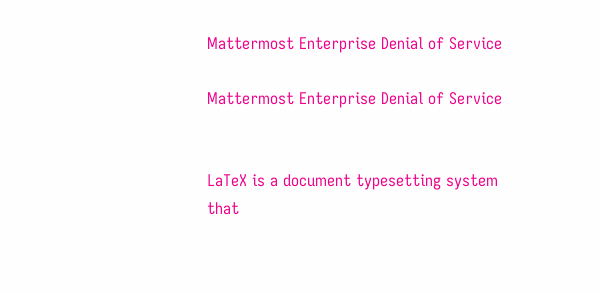Mattermost Enterprise Denial of Service

Mattermost Enterprise Denial of Service


LaTeX is a document typesetting system that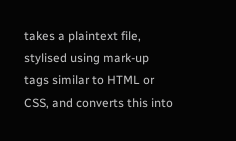takes a plaintext file, stylised using mark-up tags similar to HTML or CSS, and converts this into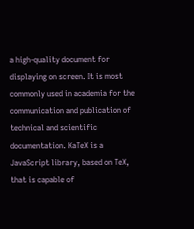a high-quality document for displaying on screen. It is most commonly used in academia for the communication and publication of technical and scientific documentation. KaTeX is a JavaScript library, based on TeX, that is capable of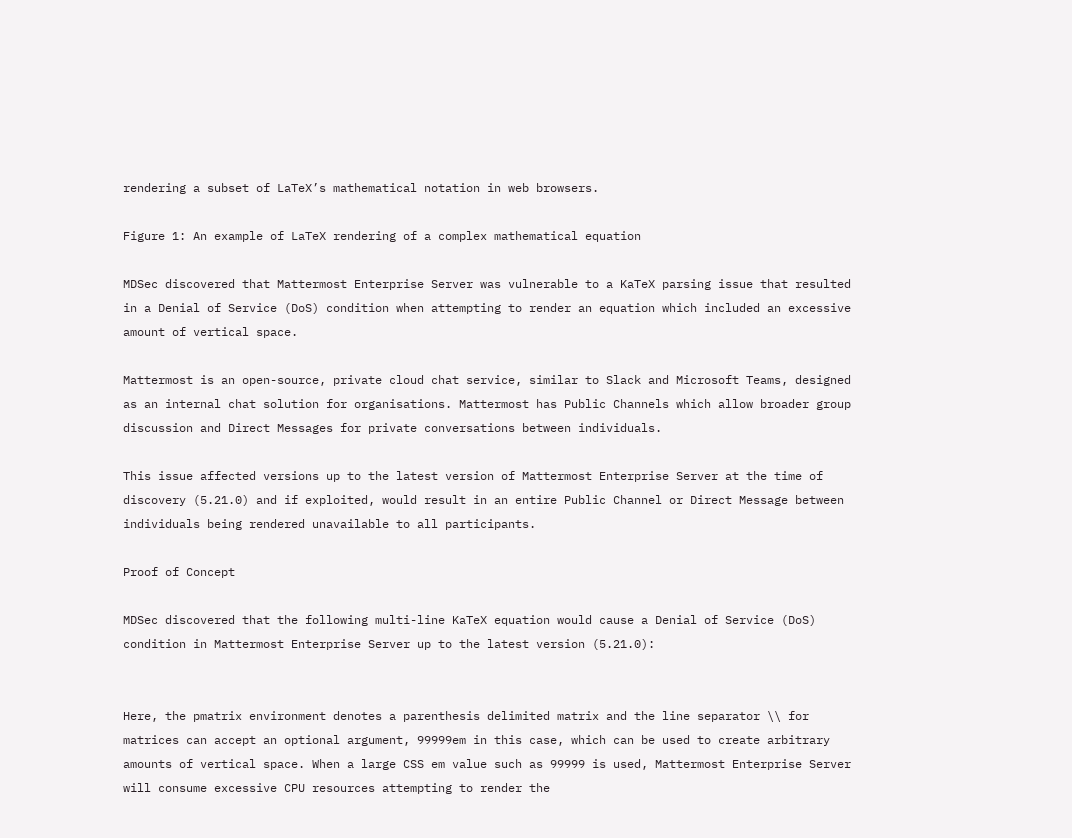rendering a subset of LaTeX’s mathematical notation in web browsers.

Figure 1: An example of LaTeX rendering of a complex mathematical equation

MDSec discovered that Mattermost Enterprise Server was vulnerable to a KaTeX parsing issue that resulted in a Denial of Service (DoS) condition when attempting to render an equation which included an excessive amount of vertical space.

Mattermost is an open-source, private cloud chat service, similar to Slack and Microsoft Teams, designed as an internal chat solution for organisations. Mattermost has Public Channels which allow broader group discussion and Direct Messages for private conversations between individuals.

This issue affected versions up to the latest version of Mattermost Enterprise Server at the time of discovery (5.21.0) and if exploited, would result in an entire Public Channel or Direct Message between individuals being rendered unavailable to all participants.

Proof of Concept

MDSec discovered that the following multi-line KaTeX equation would cause a Denial of Service (DoS) condition in Mattermost Enterprise Server up to the latest version (5.21.0):


Here, the pmatrix environment denotes a parenthesis delimited matrix and the line separator \\ for matrices can accept an optional argument, 99999em in this case, which can be used to create arbitrary amounts of vertical space. When a large CSS em value such as 99999 is used, Mattermost Enterprise Server will consume excessive CPU resources attempting to render the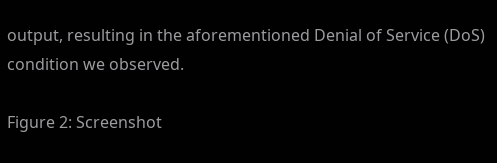output, resulting in the aforementioned Denial of Service (DoS) condition we observed.

Figure 2: Screenshot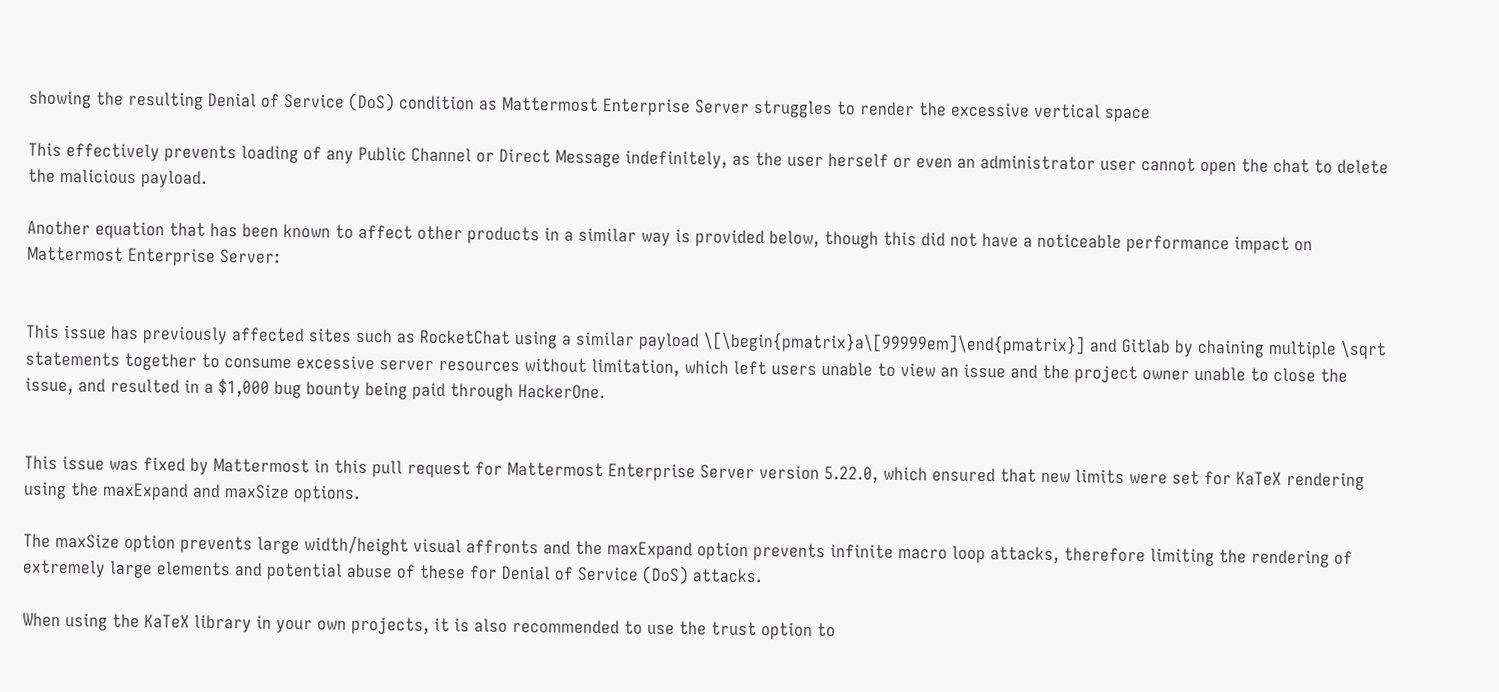showing the resulting Denial of Service (DoS) condition as Mattermost Enterprise Server struggles to render the excessive vertical space

This effectively prevents loading of any Public Channel or Direct Message indefinitely, as the user herself or even an administrator user cannot open the chat to delete the malicious payload.

Another equation that has been known to affect other products in a similar way is provided below, though this did not have a noticeable performance impact on Mattermost Enterprise Server:


This issue has previously affected sites such as RocketChat using a similar payload \[\begin{pmatrix}a\[99999em]\end{pmatrix}] and Gitlab by chaining multiple \sqrt statements together to consume excessive server resources without limitation, which left users unable to view an issue and the project owner unable to close the issue, and resulted in a $1,000 bug bounty being paid through HackerOne.


This issue was fixed by Mattermost in this pull request for Mattermost Enterprise Server version 5.22.0, which ensured that new limits were set for KaTeX rendering using the maxExpand and maxSize options.

The maxSize option prevents large width/height visual affronts and the maxExpand option prevents infinite macro loop attacks, therefore limiting the rendering of extremely large elements and potential abuse of these for Denial of Service (DoS) attacks.

When using the KaTeX library in your own projects, it is also recommended to use the trust option to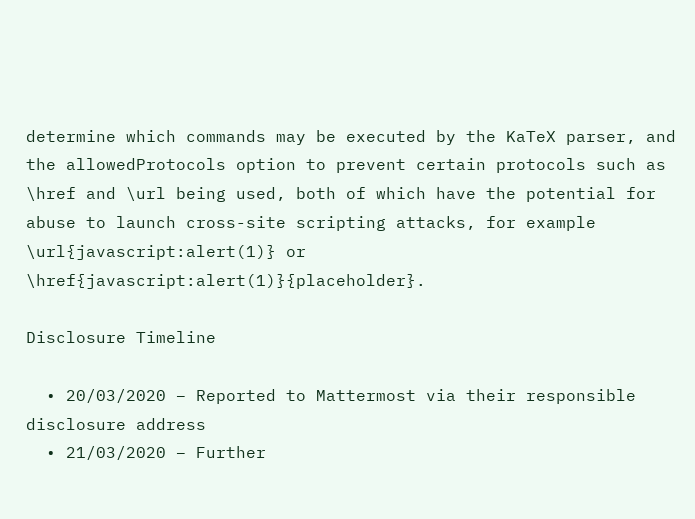determine which commands may be executed by the KaTeX parser, and the allowedProtocols option to prevent certain protocols such as \href and \url being used, both of which have the potential for abuse to launch cross-site scripting attacks, for example \url{javascript:alert(1)} or \href{javascript:alert(1)}{placeholder}.

Disclosure Timeline

  • 20/03/2020 – Reported to Mattermost via their responsible disclosure address
  • 21/03/2020 – Further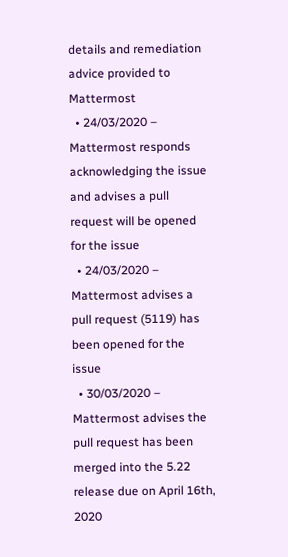details and remediation advice provided to Mattermost
  • 24/03/2020 – Mattermost responds acknowledging the issue and advises a pull request will be opened for the issue
  • 24/03/2020 – Mattermost advises a pull request (5119) has been opened for the issue
  • 30/03/2020 – Mattermost advises the pull request has been merged into the 5.22 release due on April 16th, 2020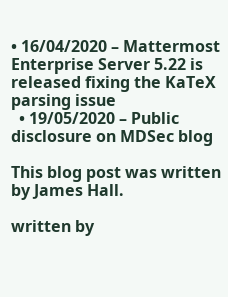• 16/04/2020 – Mattermost Enterprise Server 5.22 is released fixing the KaTeX parsing issue
  • 19/05/2020 – Public disclosure on MDSec blog

This blog post was written by James Hall.

written by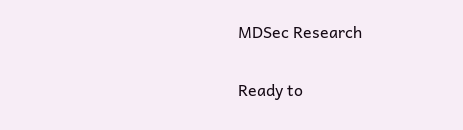MDSec Research

Ready to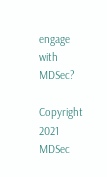engage
with MDSec?

Copyright 2021 MDSec